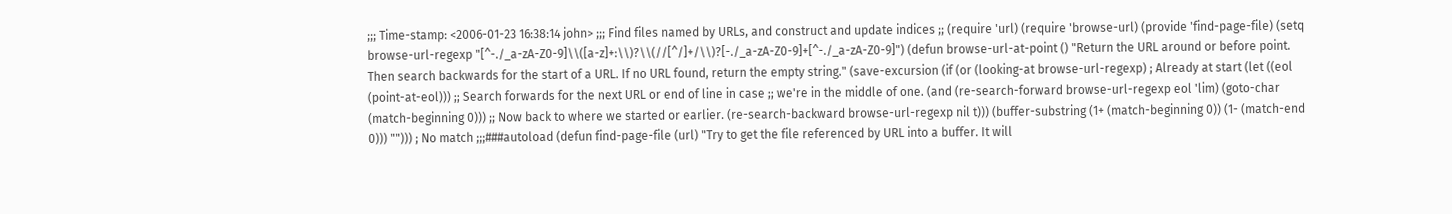;;; Time-stamp: <2006-01-23 16:38:14 john> ;;; Find files named by URLs, and construct and update indices ;; (require 'url) (require 'browse-url) (provide 'find-page-file) (setq browse-url-regexp "[^-./_a-zA-Z0-9]\\([a-z]+:\\)?\\(//[^/]+/\\)?[-./_a-zA-Z0-9]+[^-./_a-zA-Z0-9]") (defun browse-url-at-point () "Return the URL around or before point. Then search backwards for the start of a URL. If no URL found, return the empty string." (save-excursion (if (or (looking-at browse-url-regexp) ; Already at start (let ((eol (point-at-eol))) ;; Search forwards for the next URL or end of line in case ;; we're in the middle of one. (and (re-search-forward browse-url-regexp eol 'lim) (goto-char (match-beginning 0))) ;; Now back to where we started or earlier. (re-search-backward browse-url-regexp nil t))) (buffer-substring (1+ (match-beginning 0)) (1- (match-end 0))) ""))) ; No match ;;;###autoload (defun find-page-file (url) "Try to get the file referenced by URL into a buffer. It will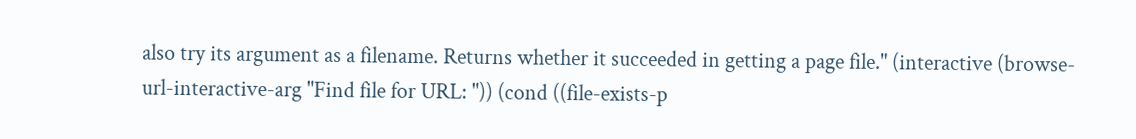also try its argument as a filename. Returns whether it succeeded in getting a page file." (interactive (browse-url-interactive-arg "Find file for URL: ")) (cond ((file-exists-p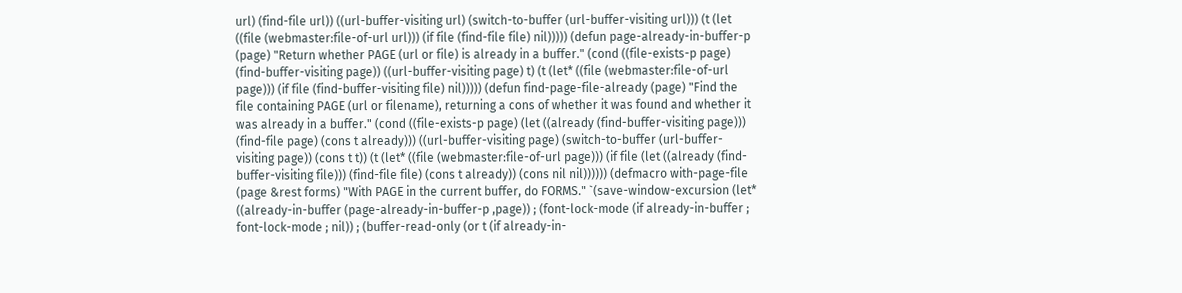url) (find-file url)) ((url-buffer-visiting url) (switch-to-buffer (url-buffer-visiting url))) (t (let ((file (webmaster:file-of-url url))) (if file (find-file file) nil))))) (defun page-already-in-buffer-p (page) "Return whether PAGE (url or file) is already in a buffer." (cond ((file-exists-p page) (find-buffer-visiting page)) ((url-buffer-visiting page) t) (t (let* ((file (webmaster:file-of-url page))) (if file (find-buffer-visiting file) nil))))) (defun find-page-file-already (page) "Find the file containing PAGE (url or filename), returning a cons of whether it was found and whether it was already in a buffer." (cond ((file-exists-p page) (let ((already (find-buffer-visiting page))) (find-file page) (cons t already))) ((url-buffer-visiting page) (switch-to-buffer (url-buffer-visiting page)) (cons t t)) (t (let* ((file (webmaster:file-of-url page))) (if file (let ((already (find-buffer-visiting file))) (find-file file) (cons t already)) (cons nil nil)))))) (defmacro with-page-file (page &rest forms) "With PAGE in the current buffer, do FORMS." `(save-window-excursion (let* ((already-in-buffer (page-already-in-buffer-p ,page)) ; (font-lock-mode (if already-in-buffer ; font-lock-mode ; nil)) ; (buffer-read-only (or t (if already-in-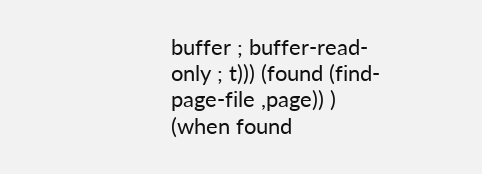buffer ; buffer-read-only ; t))) (found (find-page-file ,page)) ) (when found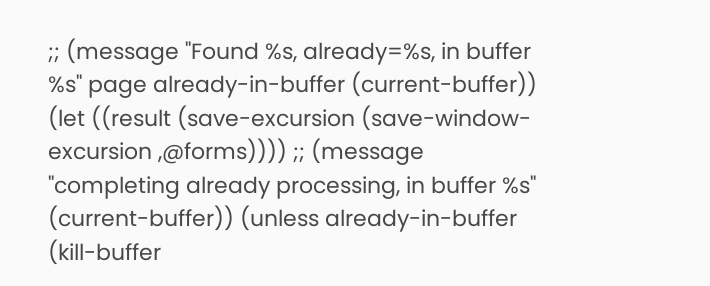;; (message "Found %s, already=%s, in buffer %s" page already-in-buffer (current-buffer)) (let ((result (save-excursion (save-window-excursion ,@forms)))) ;; (message "completing already processing, in buffer %s" (current-buffer)) (unless already-in-buffer (kill-buffer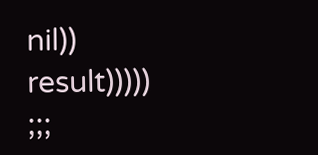nil)) result))))) ;;;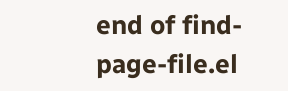end of find-page-file.el